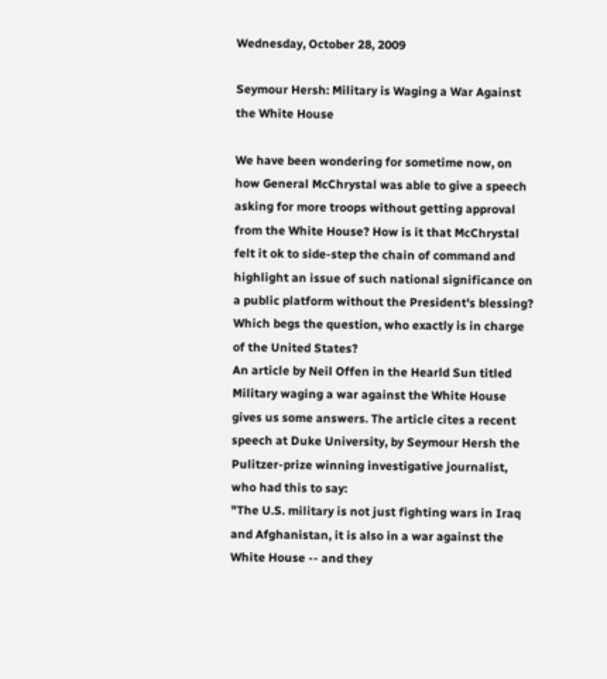Wednesday, October 28, 2009

Seymour Hersh: Military is Waging a War Against the White House

We have been wondering for sometime now, on how General McChrystal was able to give a speech asking for more troops without getting approval from the White House? How is it that McChrystal felt it ok to side-step the chain of command and highlight an issue of such national significance on a public platform without the President's blessing? Which begs the question, who exactly is in charge of the United States?
An article by Neil Offen in the Hearld Sun titled Military waging a war against the White House gives us some answers. The article cites a recent speech at Duke University, by Seymour Hersh the Pulitzer-prize winning investigative journalist, who had this to say:
"The U.S. military is not just fighting wars in Iraq and Afghanistan, it is also in a war against the White House -- and they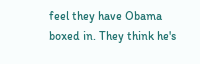feel they have Obama boxed in. They think he's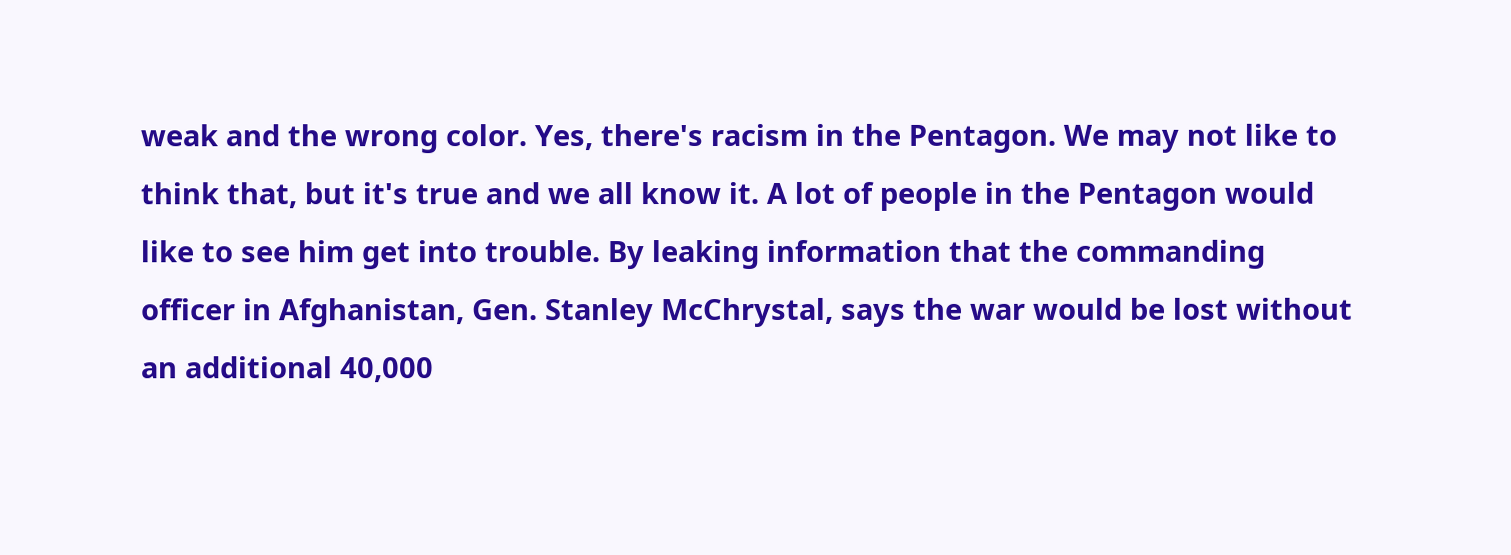weak and the wrong color. Yes, there's racism in the Pentagon. We may not like to think that, but it's true and we all know it. A lot of people in the Pentagon would like to see him get into trouble. By leaking information that the commanding officer in Afghanistan, Gen. Stanley McChrystal, says the war would be lost without an additional 40,000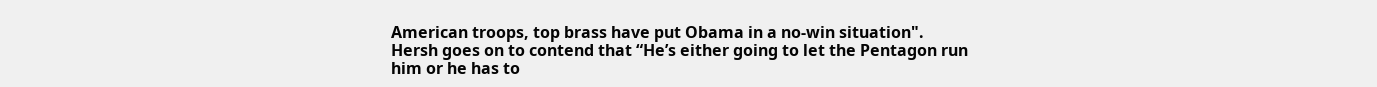American troops, top brass have put Obama in a no-win situation". Hersh goes on to contend that “He’s either going to let the Pentagon run him or he has to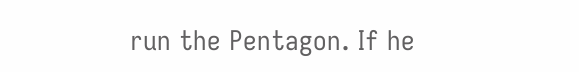run the Pentagon. If he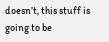doesn’t, this stuff is going to be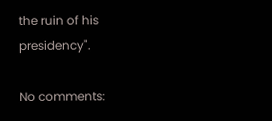the ruin of his presidency".

No comments: